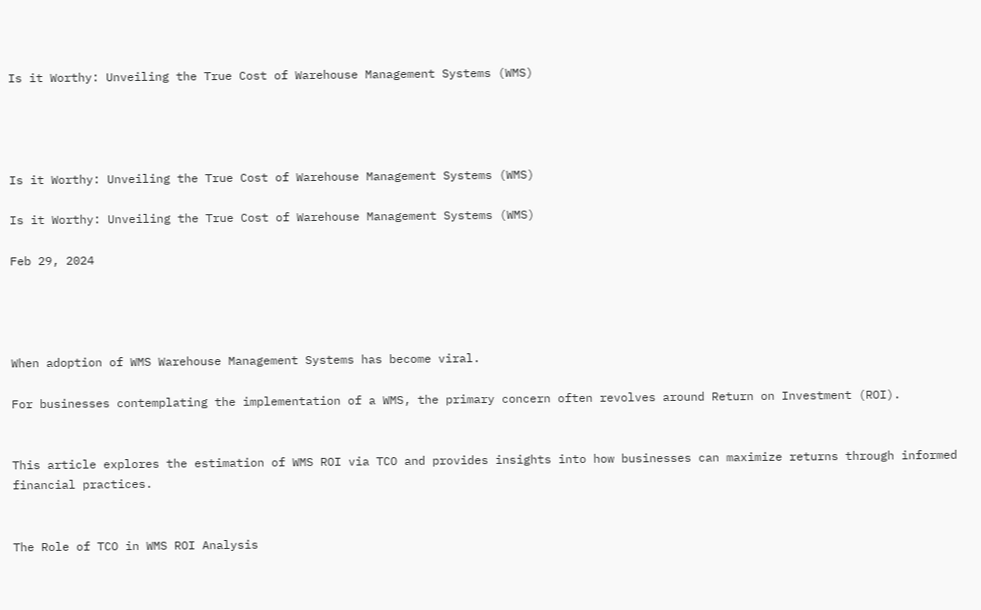Is it Worthy: Unveiling the True Cost of Warehouse Management Systems (WMS)




Is it Worthy: Unveiling the True Cost of Warehouse Management Systems (WMS)

Is it Worthy: Unveiling the True Cost of Warehouse Management Systems (WMS)

Feb 29, 2024




When adoption of WMS Warehouse Management Systems has become viral.

For businesses contemplating the implementation of a WMS, the primary concern often revolves around Return on Investment (ROI).


This article explores the estimation of WMS ROI via TCO and provides insights into how businesses can maximize returns through informed financial practices.


The Role of TCO in WMS ROI Analysis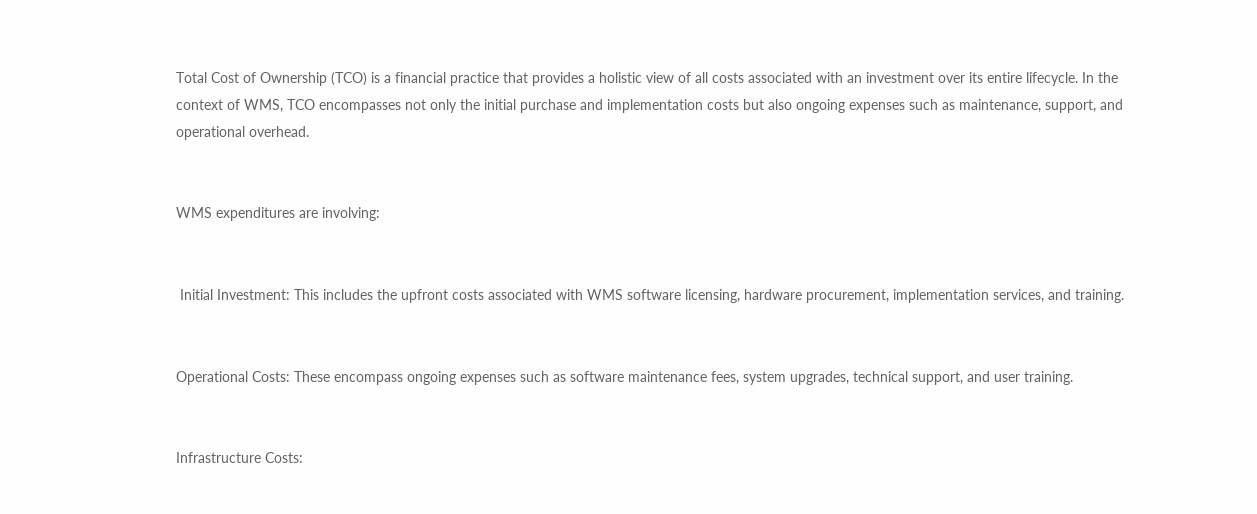Total Cost of Ownership (TCO) is a financial practice that provides a holistic view of all costs associated with an investment over its entire lifecycle. In the context of WMS, TCO encompasses not only the initial purchase and implementation costs but also ongoing expenses such as maintenance, support, and operational overhead.


WMS expenditures are involving:


 Initial Investment: This includes the upfront costs associated with WMS software licensing, hardware procurement, implementation services, and training.


Operational Costs: These encompass ongoing expenses such as software maintenance fees, system upgrades, technical support, and user training.


Infrastructure Costs: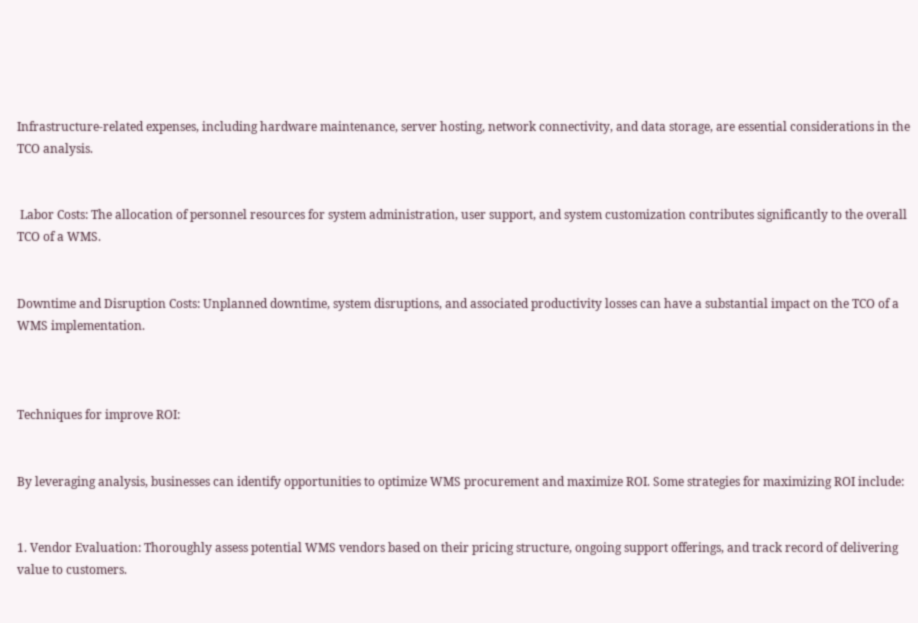Infrastructure-related expenses, including hardware maintenance, server hosting, network connectivity, and data storage, are essential considerations in the TCO analysis.


 Labor Costs: The allocation of personnel resources for system administration, user support, and system customization contributes significantly to the overall TCO of a WMS.


Downtime and Disruption Costs: Unplanned downtime, system disruptions, and associated productivity losses can have a substantial impact on the TCO of a WMS implementation.



Techniques for improve ROI:


By leveraging analysis, businesses can identify opportunities to optimize WMS procurement and maximize ROI. Some strategies for maximizing ROI include:


1. Vendor Evaluation: Thoroughly assess potential WMS vendors based on their pricing structure, ongoing support offerings, and track record of delivering value to customers.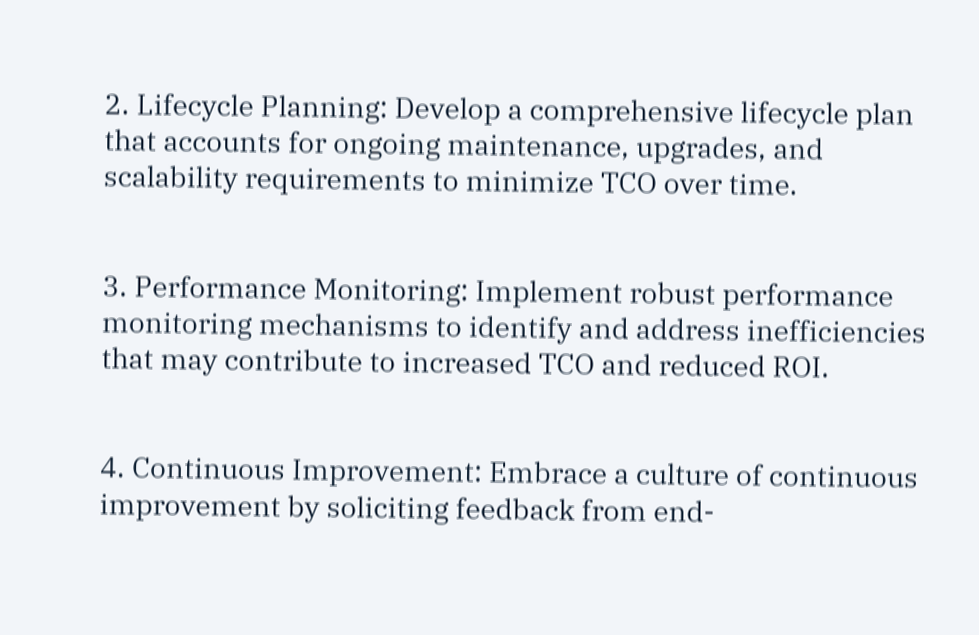2. Lifecycle Planning: Develop a comprehensive lifecycle plan that accounts for ongoing maintenance, upgrades, and scalability requirements to minimize TCO over time.


3. Performance Monitoring: Implement robust performance monitoring mechanisms to identify and address inefficiencies that may contribute to increased TCO and reduced ROI.


4. Continuous Improvement: Embrace a culture of continuous improvement by soliciting feedback from end-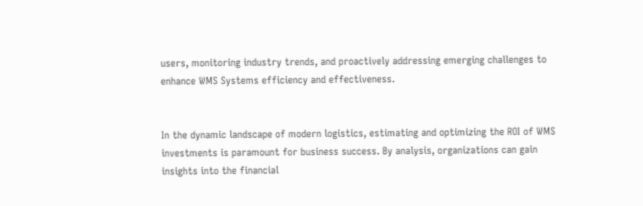users, monitoring industry trends, and proactively addressing emerging challenges to enhance WMS Systems efficiency and effectiveness.


In the dynamic landscape of modern logistics, estimating and optimizing the ROI of WMS investments is paramount for business success. By analysis, organizations can gain insights into the financial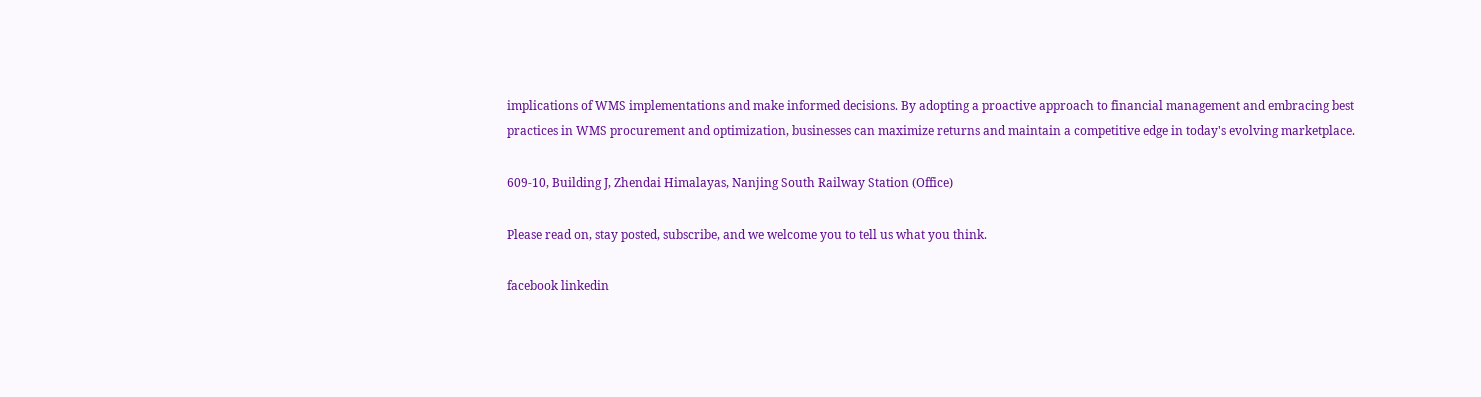implications of WMS implementations and make informed decisions. By adopting a proactive approach to financial management and embracing best practices in WMS procurement and optimization, businesses can maximize returns and maintain a competitive edge in today's evolving marketplace.

609-10, Building J, Zhendai Himalayas, Nanjing South Railway Station (Office)

Please read on, stay posted, subscribe, and we welcome you to tell us what you think.

facebook linkedin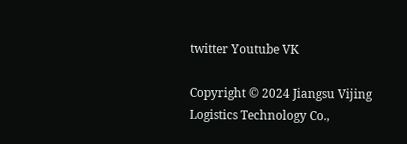twitter Youtube VK

Copyright © 2024 Jiangsu Vijing Logistics Technology Co.,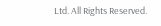Ltd. All Rights Reserved.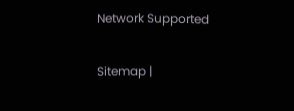Network Supported

Sitemap |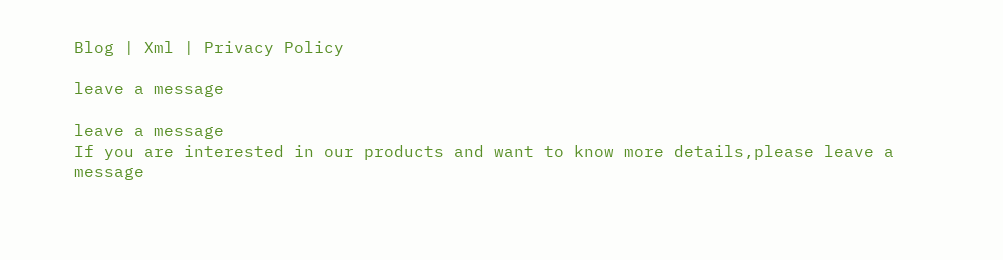Blog | Xml | Privacy Policy

leave a message

leave a message
If you are interested in our products and want to know more details,please leave a message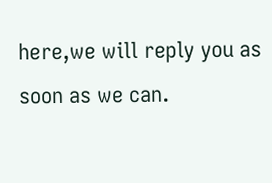here,we will reply you as soon as we can.